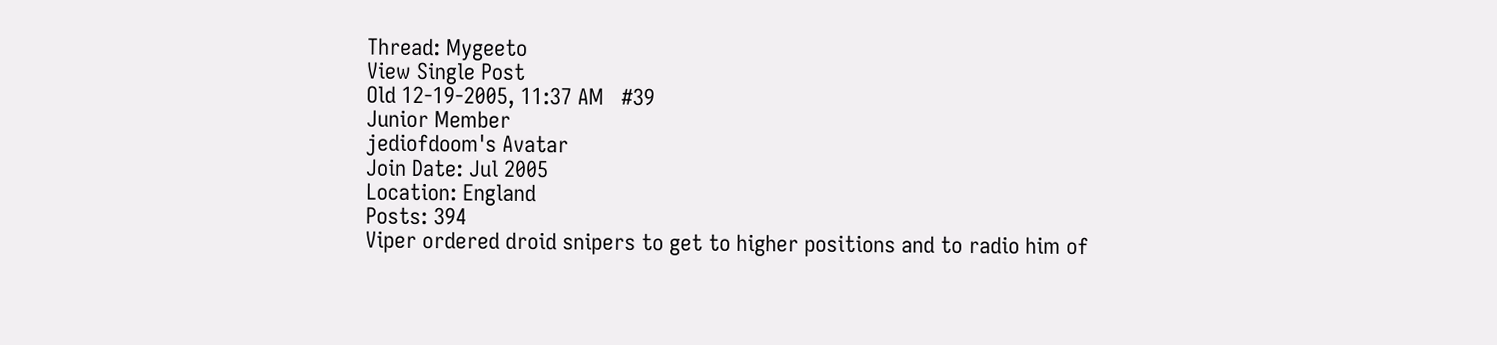Thread: Mygeeto
View Single Post
Old 12-19-2005, 11:37 AM   #39
Junior Member
jediofdoom's Avatar
Join Date: Jul 2005
Location: England
Posts: 394
Viper ordered droid snipers to get to higher positions and to radio him of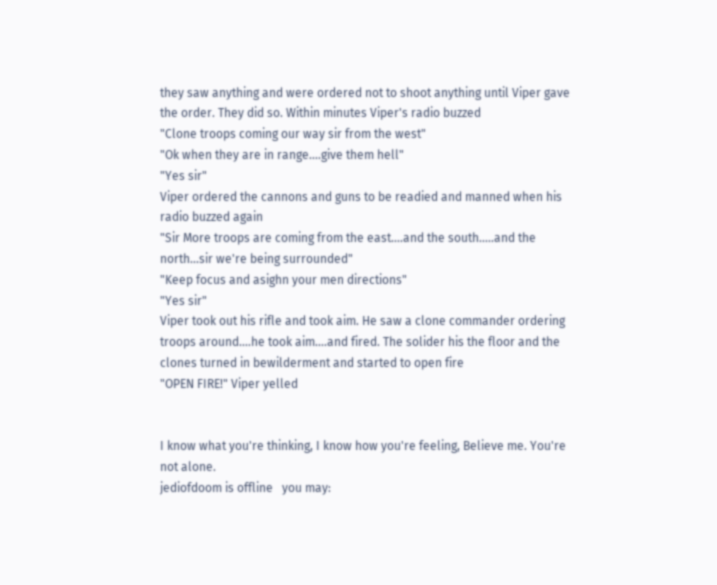they saw anything and were ordered not to shoot anything until Viper gave the order. They did so. Within minutes Viper's radio buzzed
"Clone troops coming our way sir from the west"
"Ok when they are in range....give them hell"
"Yes sir"
Viper ordered the cannons and guns to be readied and manned when his radio buzzed again
"Sir More troops are coming from the east....and the south.....and the north...sir we're being surrounded"
"Keep focus and asighn your men directions"
"Yes sir"
Viper took out his rifle and took aim. He saw a clone commander ordering troops around....he took aim....and fired. The solider his the floor and the clones turned in bewilderment and started to open fire
"OPEN FIRE!" Viper yelled


I know what you're thinking, I know how you're feeling, Believe me. You're not alone.
jediofdoom is offline   you may: